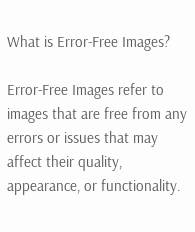What is Error-Free Images?

Error-Free Images refer to images that are free from any errors or issues that may affect their quality, appearance, or functionality.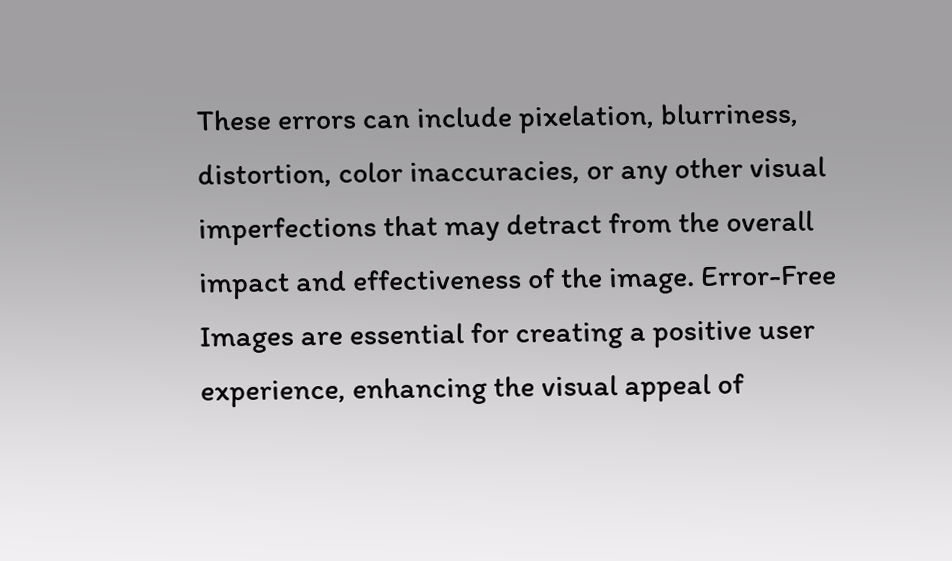These errors can include pixelation, blurriness, distortion, color inaccuracies, or any other visual imperfections that may detract from the overall impact and effectiveness of the image. Error-Free Images are essential for creating a positive user experience, enhancing the visual appeal of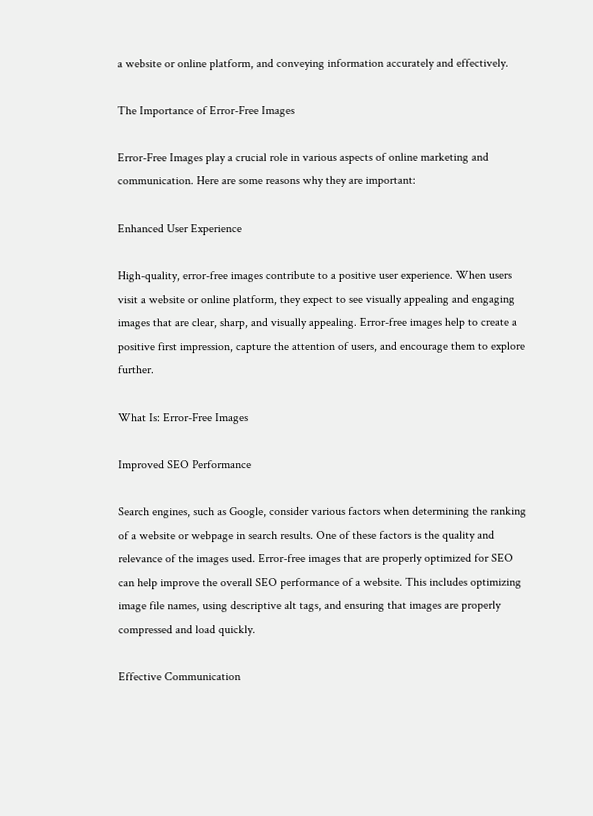a website or online platform, and conveying information accurately and effectively.

The Importance of Error-Free Images

Error-Free Images play a crucial role in various aspects of online marketing and communication. Here are some reasons why they are important:

Enhanced User Experience

High-quality, error-free images contribute to a positive user experience. When users visit a website or online platform, they expect to see visually appealing and engaging images that are clear, sharp, and visually appealing. Error-free images help to create a positive first impression, capture the attention of users, and encourage them to explore further.

What Is: Error-Free Images

Improved SEO Performance

Search engines, such as Google, consider various factors when determining the ranking of a website or webpage in search results. One of these factors is the quality and relevance of the images used. Error-free images that are properly optimized for SEO can help improve the overall SEO performance of a website. This includes optimizing image file names, using descriptive alt tags, and ensuring that images are properly compressed and load quickly.

Effective Communication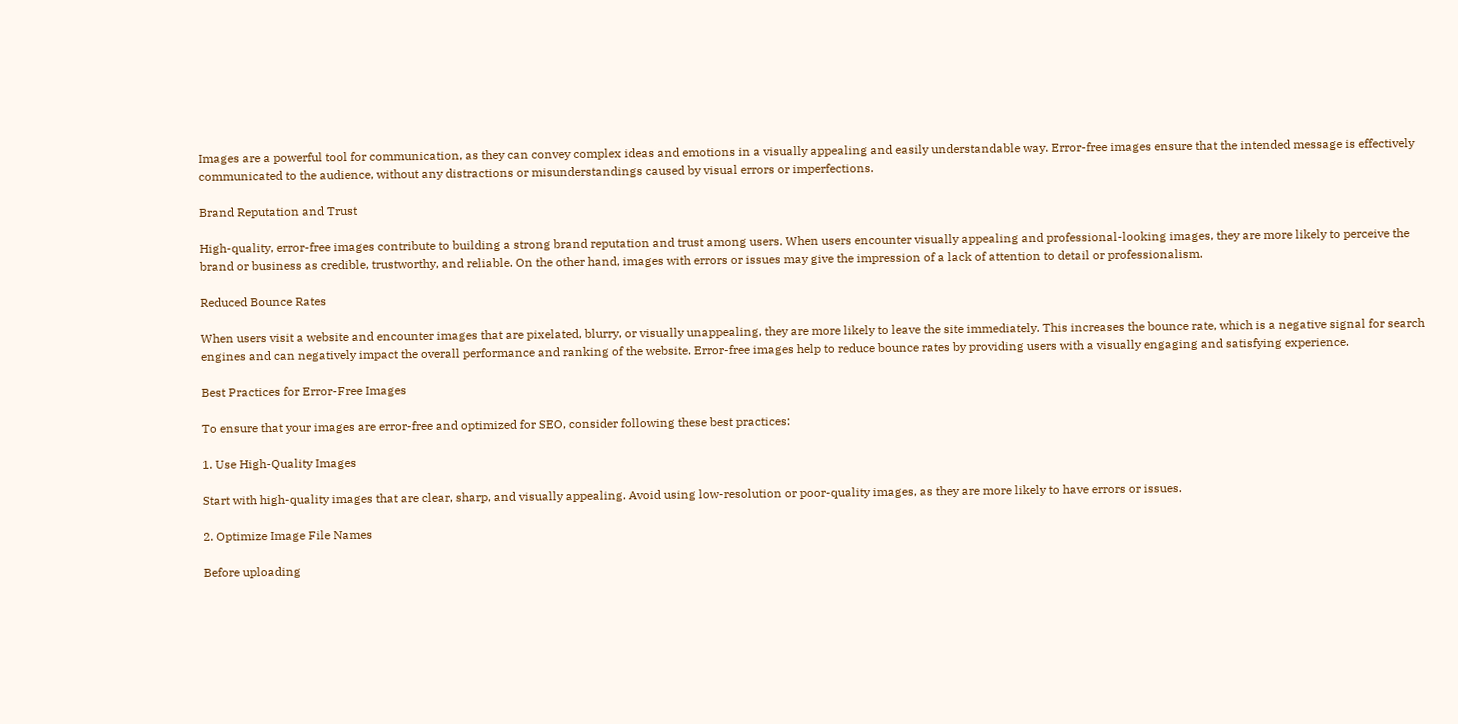Images are a powerful tool for communication, as they can convey complex ideas and emotions in a visually appealing and easily understandable way. Error-free images ensure that the intended message is effectively communicated to the audience, without any distractions or misunderstandings caused by visual errors or imperfections.

Brand Reputation and Trust

High-quality, error-free images contribute to building a strong brand reputation and trust among users. When users encounter visually appealing and professional-looking images, they are more likely to perceive the brand or business as credible, trustworthy, and reliable. On the other hand, images with errors or issues may give the impression of a lack of attention to detail or professionalism.

Reduced Bounce Rates

When users visit a website and encounter images that are pixelated, blurry, or visually unappealing, they are more likely to leave the site immediately. This increases the bounce rate, which is a negative signal for search engines and can negatively impact the overall performance and ranking of the website. Error-free images help to reduce bounce rates by providing users with a visually engaging and satisfying experience.

Best Practices for Error-Free Images

To ensure that your images are error-free and optimized for SEO, consider following these best practices:

1. Use High-Quality Images

Start with high-quality images that are clear, sharp, and visually appealing. Avoid using low-resolution or poor-quality images, as they are more likely to have errors or issues.

2. Optimize Image File Names

Before uploading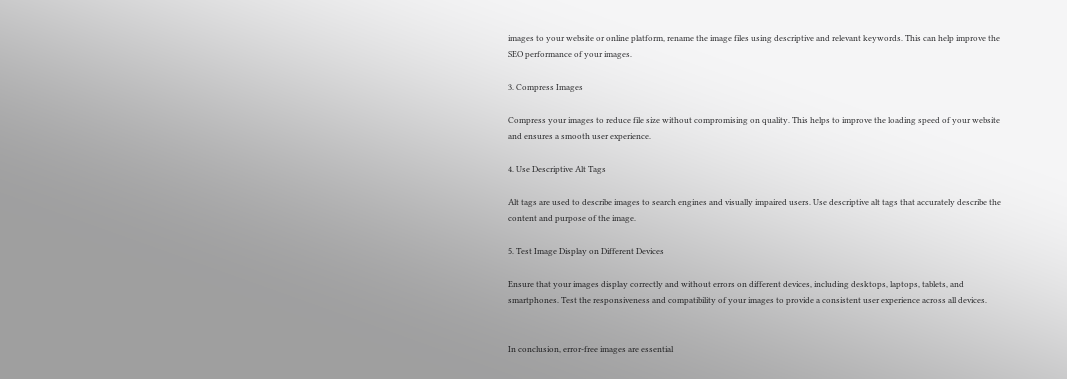images to your website or online platform, rename the image files using descriptive and relevant keywords. This can help improve the SEO performance of your images.

3. Compress Images

Compress your images to reduce file size without compromising on quality. This helps to improve the loading speed of your website and ensures a smooth user experience.

4. Use Descriptive Alt Tags

Alt tags are used to describe images to search engines and visually impaired users. Use descriptive alt tags that accurately describe the content and purpose of the image.

5. Test Image Display on Different Devices

Ensure that your images display correctly and without errors on different devices, including desktops, laptops, tablets, and smartphones. Test the responsiveness and compatibility of your images to provide a consistent user experience across all devices.


In conclusion, error-free images are essential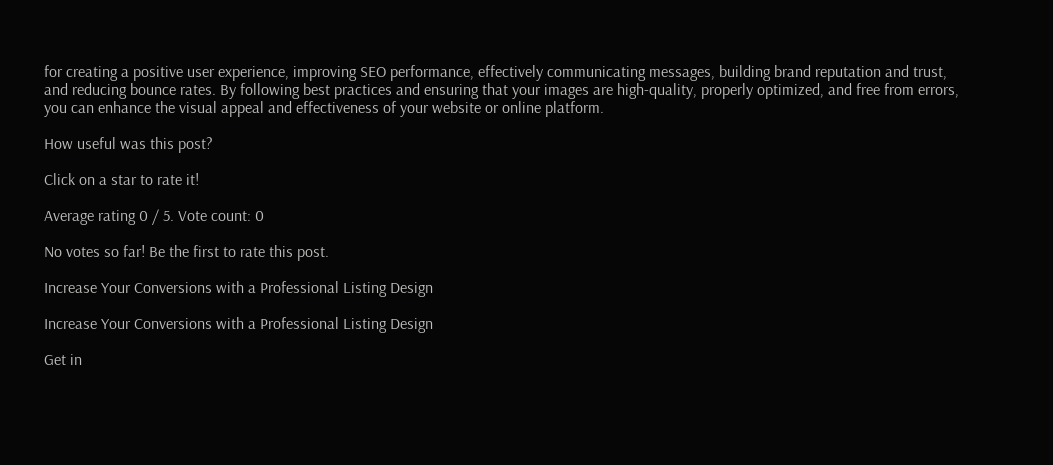for creating a positive user experience, improving SEO performance, effectively communicating messages, building brand reputation and trust, and reducing bounce rates. By following best practices and ensuring that your images are high-quality, properly optimized, and free from errors, you can enhance the visual appeal and effectiveness of your website or online platform.

How useful was this post?

Click on a star to rate it!

Average rating 0 / 5. Vote count: 0

No votes so far! Be the first to rate this post.

Increase Your Conversions with a Professional Listing Design

Increase Your Conversions with a Professional Listing Design

Get in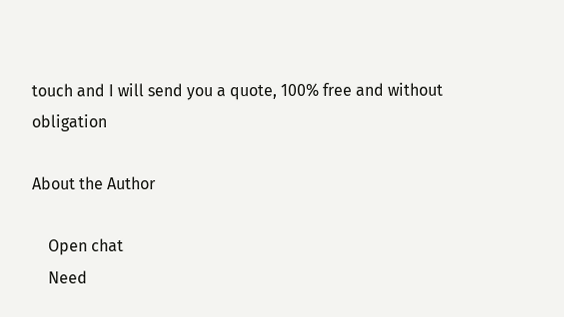touch and I will send you a quote, 100% free and without obligation

About the Author

    Open chat
    Need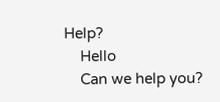Help?
    Hello
    Can we help you?